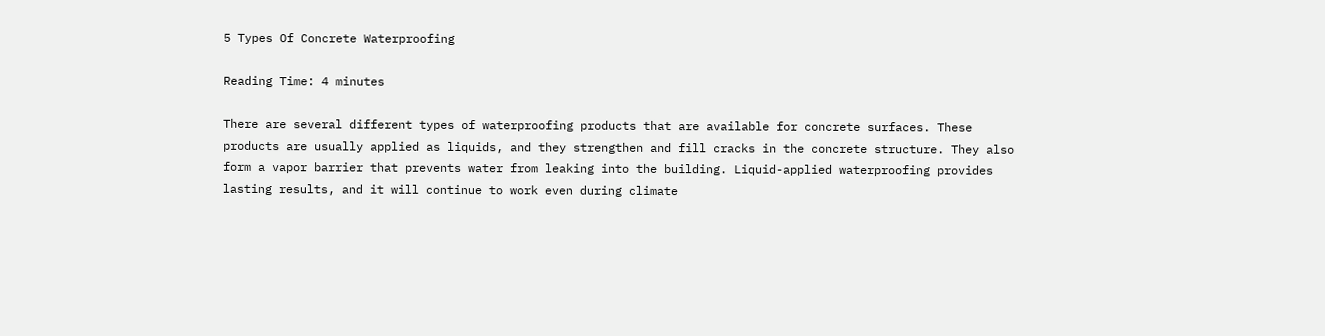5 Types Of Concrete Waterproofing

Reading Time: 4 minutes

There are several different types of waterproofing products that are available for concrete surfaces. These products are usually applied as liquids, and they strengthen and fill cracks in the concrete structure. They also form a vapor barrier that prevents water from leaking into the building. Liquid-applied waterproofing provides lasting results, and it will continue to work even during climate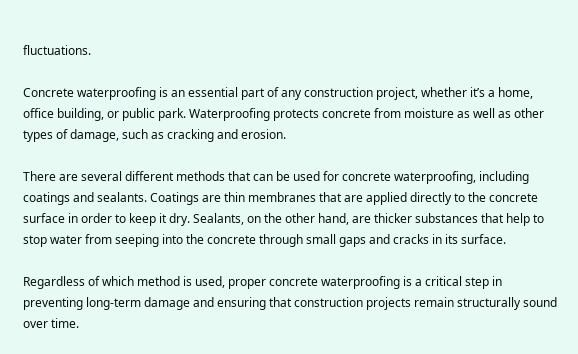fluctuations.

Concrete waterproofing is an essential part of any construction project, whether it’s a home, office building, or public park. Waterproofing protects concrete from moisture as well as other types of damage, such as cracking and erosion.

There are several different methods that can be used for concrete waterproofing, including coatings and sealants. Coatings are thin membranes that are applied directly to the concrete surface in order to keep it dry. Sealants, on the other hand, are thicker substances that help to stop water from seeping into the concrete through small gaps and cracks in its surface.

Regardless of which method is used, proper concrete waterproofing is a critical step in preventing long-term damage and ensuring that construction projects remain structurally sound over time.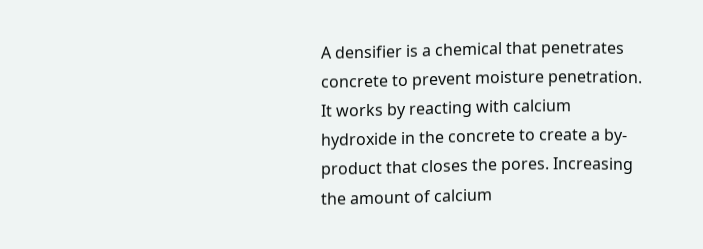A densifier is a chemical that penetrates concrete to prevent moisture penetration. It works by reacting with calcium hydroxide in the concrete to create a by-product that closes the pores. Increasing the amount of calcium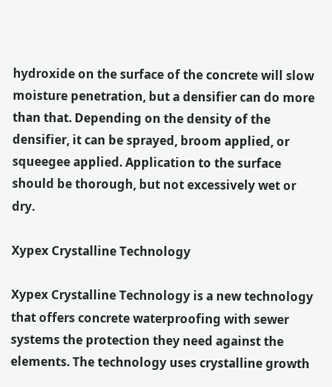hydroxide on the surface of the concrete will slow moisture penetration, but a densifier can do more than that. Depending on the density of the densifier, it can be sprayed, broom applied, or squeegee applied. Application to the surface should be thorough, but not excessively wet or dry.

Xypex Crystalline Technology

Xypex Crystalline Technology is a new technology that offers concrete waterproofing with sewer systems the protection they need against the elements. The technology uses crystalline growth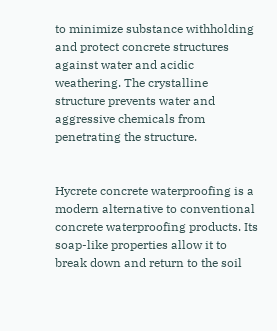to minimize substance withholding and protect concrete structures against water and acidic weathering. The crystalline structure prevents water and aggressive chemicals from penetrating the structure.


Hycrete concrete waterproofing is a modern alternative to conventional concrete waterproofing products. Its soap-like properties allow it to break down and return to the soil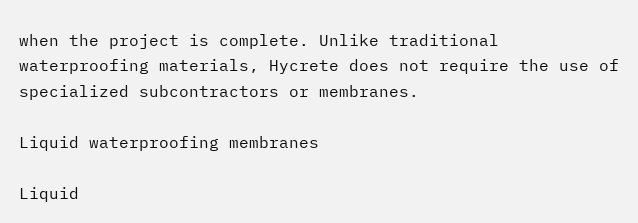when the project is complete. Unlike traditional waterproofing materials, Hycrete does not require the use of specialized subcontractors or membranes.

Liquid waterproofing membranes

Liquid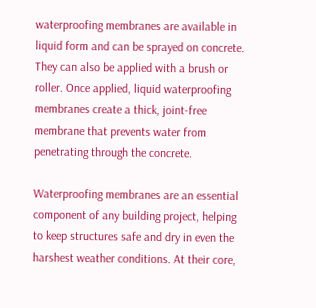waterproofing membranes are available in liquid form and can be sprayed on concrete. They can also be applied with a brush or roller. Once applied, liquid waterproofing membranes create a thick, joint-free membrane that prevents water from penetrating through the concrete.

Waterproofing membranes are an essential component of any building project, helping to keep structures safe and dry in even the harshest weather conditions. At their core,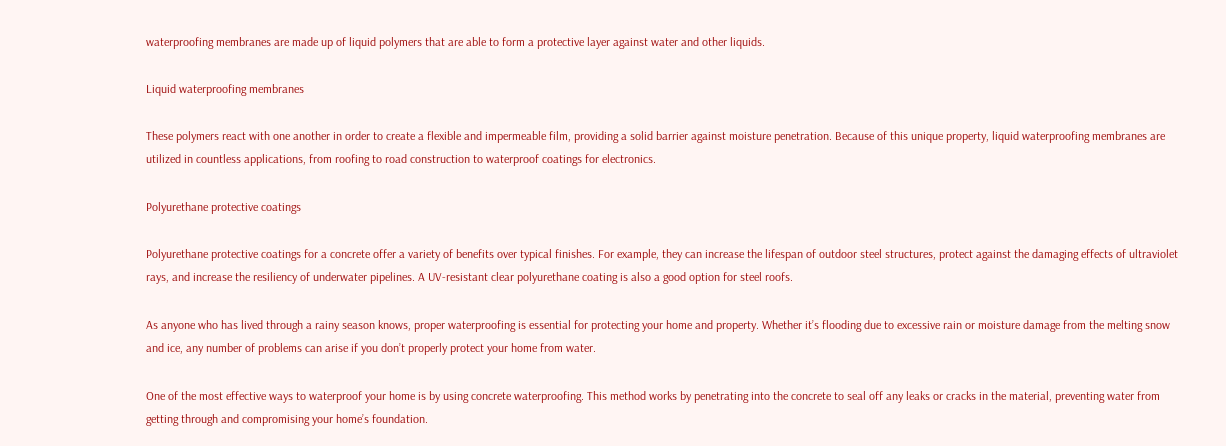waterproofing membranes are made up of liquid polymers that are able to form a protective layer against water and other liquids.

Liquid waterproofing membranes

These polymers react with one another in order to create a flexible and impermeable film, providing a solid barrier against moisture penetration. Because of this unique property, liquid waterproofing membranes are utilized in countless applications, from roofing to road construction to waterproof coatings for electronics.

Polyurethane protective coatings

Polyurethane protective coatings for a concrete offer a variety of benefits over typical finishes. For example, they can increase the lifespan of outdoor steel structures, protect against the damaging effects of ultraviolet rays, and increase the resiliency of underwater pipelines. A UV-resistant clear polyurethane coating is also a good option for steel roofs.

As anyone who has lived through a rainy season knows, proper waterproofing is essential for protecting your home and property. Whether it’s flooding due to excessive rain or moisture damage from the melting snow and ice, any number of problems can arise if you don’t properly protect your home from water.

One of the most effective ways to waterproof your home is by using concrete waterproofing. This method works by penetrating into the concrete to seal off any leaks or cracks in the material, preventing water from getting through and compromising your home’s foundation.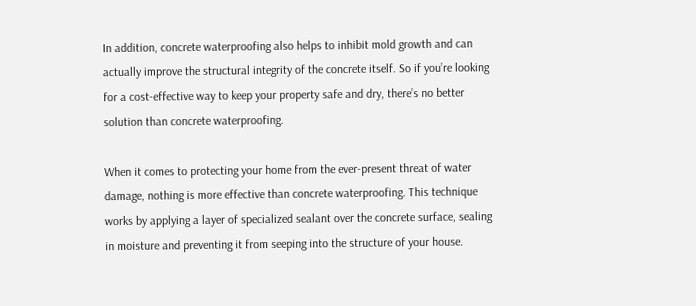In addition, concrete waterproofing also helps to inhibit mold growth and can actually improve the structural integrity of the concrete itself. So if you’re looking for a cost-effective way to keep your property safe and dry, there’s no better solution than concrete waterproofing.

When it comes to protecting your home from the ever-present threat of water damage, nothing is more effective than concrete waterproofing. This technique works by applying a layer of specialized sealant over the concrete surface, sealing in moisture and preventing it from seeping into the structure of your house.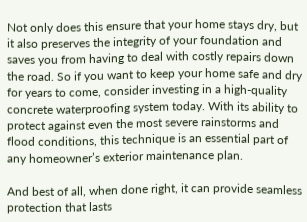Not only does this ensure that your home stays dry, but it also preserves the integrity of your foundation and saves you from having to deal with costly repairs down the road. So if you want to keep your home safe and dry for years to come, consider investing in a high-quality concrete waterproofing system today. With its ability to protect against even the most severe rainstorms and flood conditions, this technique is an essential part of any homeowner’s exterior maintenance plan.

And best of all, when done right, it can provide seamless protection that lasts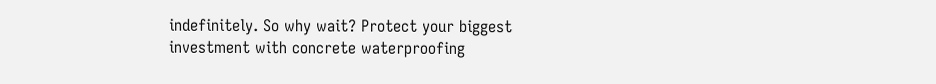indefinitely. So why wait? Protect your biggest investment with concrete waterproofing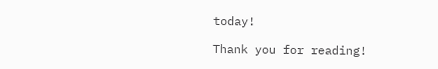today!

Thank you for reading!